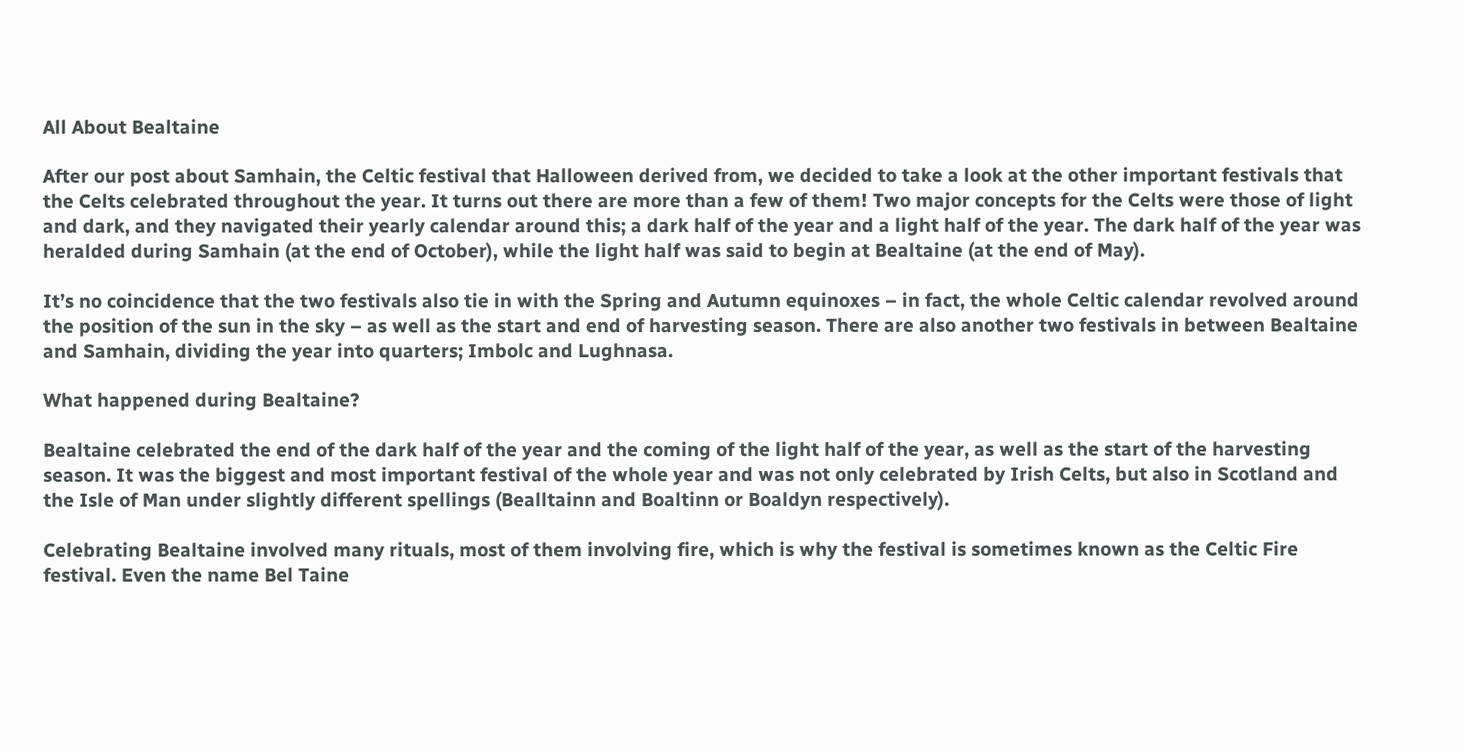All About Bealtaine

After our post about Samhain, the Celtic festival that Halloween derived from, we decided to take a look at the other important festivals that the Celts celebrated throughout the year. It turns out there are more than a few of them! Two major concepts for the Celts were those of light and dark, and they navigated their yearly calendar around this; a dark half of the year and a light half of the year. The dark half of the year was heralded during Samhain (at the end of October), while the light half was said to begin at Bealtaine (at the end of May).

It’s no coincidence that the two festivals also tie in with the Spring and Autumn equinoxes – in fact, the whole Celtic calendar revolved around the position of the sun in the sky – as well as the start and end of harvesting season. There are also another two festivals in between Bealtaine and Samhain, dividing the year into quarters; Imbolc and Lughnasa.

What happened during Bealtaine?

Bealtaine celebrated the end of the dark half of the year and the coming of the light half of the year, as well as the start of the harvesting season. It was the biggest and most important festival of the whole year and was not only celebrated by Irish Celts, but also in Scotland and the Isle of Man under slightly different spellings (Bealltainn and Boaltinn or Boaldyn respectively).

Celebrating Bealtaine involved many rituals, most of them involving fire, which is why the festival is sometimes known as the Celtic Fire festival. Even the name Bel Taine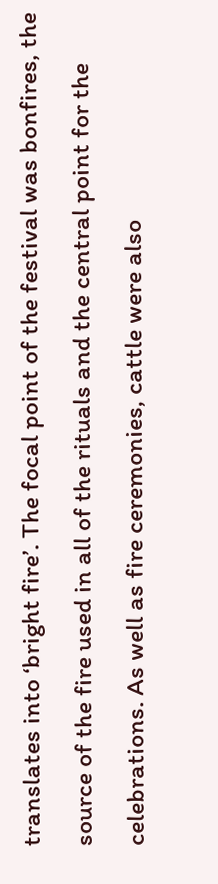translates into ‘bright fire’. The focal point of the festival was bonfires, the source of the fire used in all of the rituals and the central point for the celebrations. As well as fire ceremonies, cattle were also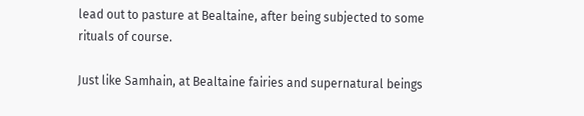lead out to pasture at Bealtaine, after being subjected to some rituals of course.

Just like Samhain, at Bealtaine fairies and supernatural beings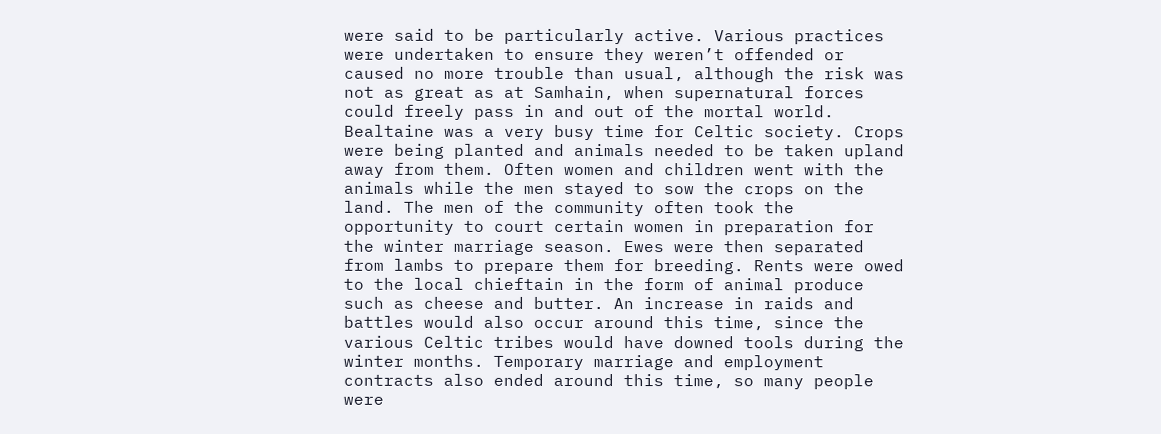were said to be particularly active. Various practices were undertaken to ensure they weren’t offended or caused no more trouble than usual, although the risk was not as great as at Samhain, when supernatural forces could freely pass in and out of the mortal world. Bealtaine was a very busy time for Celtic society. Crops were being planted and animals needed to be taken upland away from them. Often women and children went with the animals while the men stayed to sow the crops on the land. The men of the community often took the opportunity to court certain women in preparation for the winter marriage season. Ewes were then separated from lambs to prepare them for breeding. Rents were owed to the local chieftain in the form of animal produce such as cheese and butter. An increase in raids and battles would also occur around this time, since the various Celtic tribes would have downed tools during the winter months. Temporary marriage and employment contracts also ended around this time, so many people were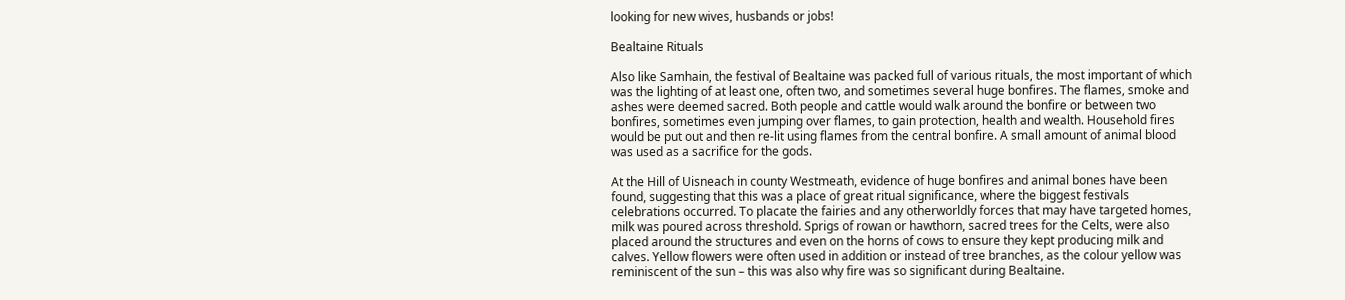looking for new wives, husbands or jobs!

Bealtaine Rituals

Also like Samhain, the festival of Bealtaine was packed full of various rituals, the most important of which was the lighting of at least one, often two, and sometimes several huge bonfires. The flames, smoke and ashes were deemed sacred. Both people and cattle would walk around the bonfire or between two bonfires, sometimes even jumping over flames, to gain protection, health and wealth. Household fires would be put out and then re-lit using flames from the central bonfire. A small amount of animal blood was used as a sacrifice for the gods.

At the Hill of Uisneach in county Westmeath, evidence of huge bonfires and animal bones have been found, suggesting that this was a place of great ritual significance, where the biggest festivals celebrations occurred. To placate the fairies and any otherworldly forces that may have targeted homes, milk was poured across threshold. Sprigs of rowan or hawthorn, sacred trees for the Celts, were also placed around the structures and even on the horns of cows to ensure they kept producing milk and calves. Yellow flowers were often used in addition or instead of tree branches, as the colour yellow was reminiscent of the sun – this was also why fire was so significant during Bealtaine.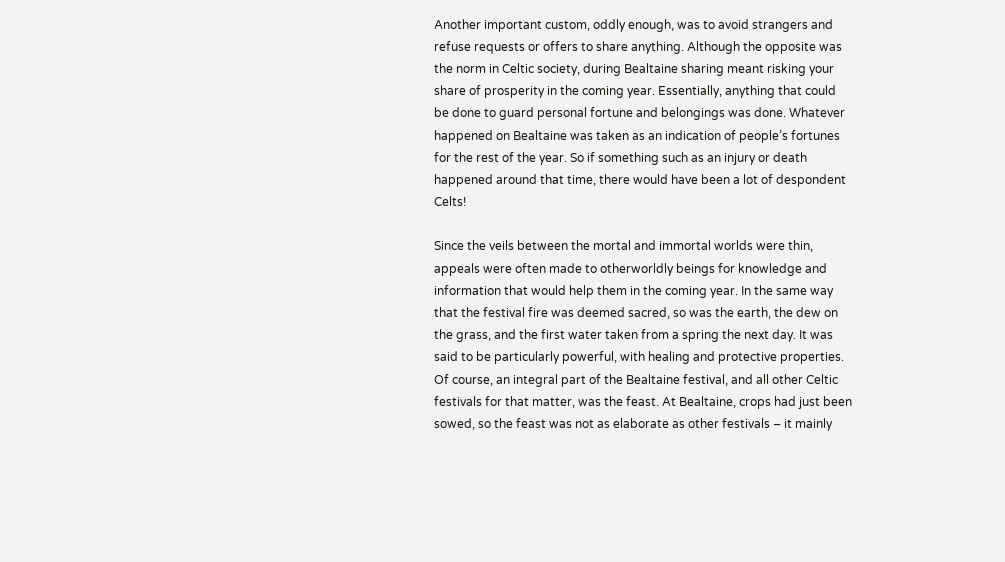Another important custom, oddly enough, was to avoid strangers and refuse requests or offers to share anything. Although the opposite was the norm in Celtic society, during Bealtaine sharing meant risking your share of prosperity in the coming year. Essentially, anything that could be done to guard personal fortune and belongings was done. Whatever happened on Bealtaine was taken as an indication of people’s fortunes for the rest of the year. So if something such as an injury or death happened around that time, there would have been a lot of despondent Celts!

Since the veils between the mortal and immortal worlds were thin, appeals were often made to otherworldly beings for knowledge and information that would help them in the coming year. In the same way that the festival fire was deemed sacred, so was the earth, the dew on the grass, and the first water taken from a spring the next day. It was said to be particularly powerful, with healing and protective properties. Of course, an integral part of the Bealtaine festival, and all other Celtic festivals for that matter, was the feast. At Bealtaine, crops had just been sowed, so the feast was not as elaborate as other festivals – it mainly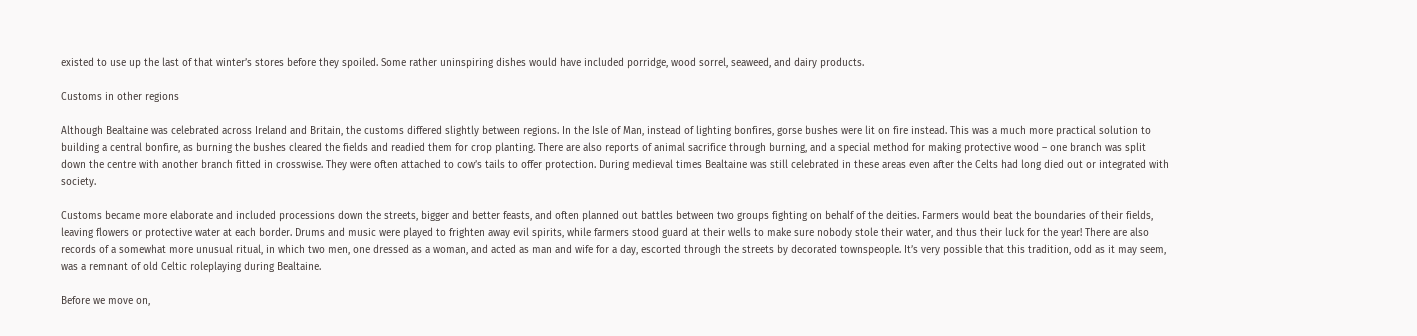existed to use up the last of that winter’s stores before they spoiled. Some rather uninspiring dishes would have included porridge, wood sorrel, seaweed, and dairy products.

Customs in other regions

Although Bealtaine was celebrated across Ireland and Britain, the customs differed slightly between regions. In the Isle of Man, instead of lighting bonfires, gorse bushes were lit on fire instead. This was a much more practical solution to building a central bonfire, as burning the bushes cleared the fields and readied them for crop planting. There are also reports of animal sacrifice through burning, and a special method for making protective wood – one branch was split down the centre with another branch fitted in crosswise. They were often attached to cow’s tails to offer protection. During medieval times Bealtaine was still celebrated in these areas even after the Celts had long died out or integrated with society.

Customs became more elaborate and included processions down the streets, bigger and better feasts, and often planned out battles between two groups fighting on behalf of the deities. Farmers would beat the boundaries of their fields, leaving flowers or protective water at each border. Drums and music were played to frighten away evil spirits, while farmers stood guard at their wells to make sure nobody stole their water, and thus their luck for the year! There are also records of a somewhat more unusual ritual, in which two men, one dressed as a woman, and acted as man and wife for a day, escorted through the streets by decorated townspeople. It’s very possible that this tradition, odd as it may seem, was a remnant of old Celtic roleplaying during Bealtaine.

Before we move on,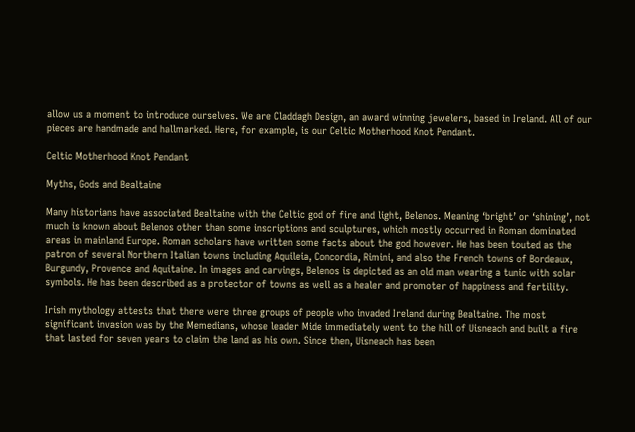allow us a moment to introduce ourselves. We are Claddagh Design, an award winning jewelers, based in Ireland. All of our pieces are handmade and hallmarked. Here, for example, is our Celtic Motherhood Knot Pendant.

Celtic Motherhood Knot Pendant

Myths, Gods and Bealtaine

Many historians have associated Bealtaine with the Celtic god of fire and light, Belenos. Meaning ‘bright’ or ‘shining’, not much is known about Belenos other than some inscriptions and sculptures, which mostly occurred in Roman dominated areas in mainland Europe. Roman scholars have written some facts about the god however. He has been touted as the patron of several Northern Italian towns including Aquileia, Concordia, Rimini, and also the French towns of Bordeaux, Burgundy, Provence and Aquitaine. In images and carvings, Belenos is depicted as an old man wearing a tunic with solar symbols. He has been described as a protector of towns as well as a healer and promoter of happiness and fertility.

Irish mythology attests that there were three groups of people who invaded Ireland during Bealtaine. The most significant invasion was by the Memedians, whose leader Mide immediately went to the hill of Uisneach and built a fire that lasted for seven years to claim the land as his own. Since then, Uisneach has been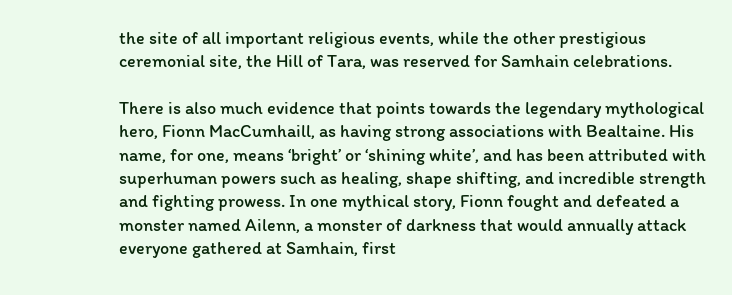the site of all important religious events, while the other prestigious ceremonial site, the Hill of Tara, was reserved for Samhain celebrations.

There is also much evidence that points towards the legendary mythological hero, Fionn MacCumhaill, as having strong associations with Bealtaine. His name, for one, means ‘bright’ or ‘shining white’, and has been attributed with superhuman powers such as healing, shape shifting, and incredible strength and fighting prowess. In one mythical story, Fionn fought and defeated a monster named Ailenn, a monster of darkness that would annually attack everyone gathered at Samhain, first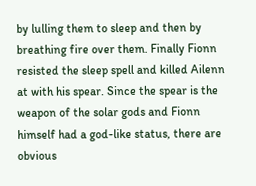by lulling them to sleep and then by breathing fire over them. Finally Fionn resisted the sleep spell and killed Ailenn at with his spear. Since the spear is the weapon of the solar gods and Fionn himself had a god-like status, there are obvious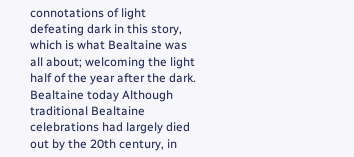connotations of light defeating dark in this story, which is what Bealtaine was all about; welcoming the light half of the year after the dark. Bealtaine today Although traditional Bealtaine celebrations had largely died out by the 20th century, in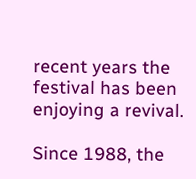recent years the festival has been enjoying a revival.

Since 1988, the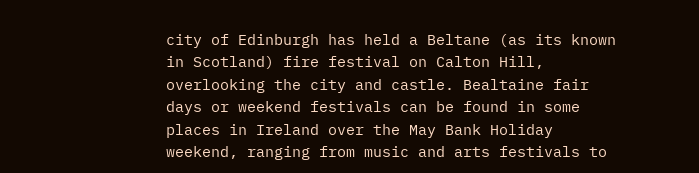city of Edinburgh has held a Beltane (as its known in Scotland) fire festival on Calton Hill, overlooking the city and castle. Bealtaine fair days or weekend festivals can be found in some places in Ireland over the May Bank Holiday weekend, ranging from music and arts festivals to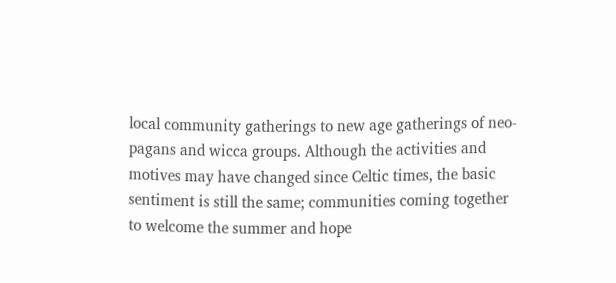local community gatherings to new age gatherings of neo-pagans and wicca groups. Although the activities and motives may have changed since Celtic times, the basic sentiment is still the same; communities coming together to welcome the summer and hope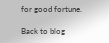for good fortune.

Back to blog